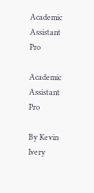Academic Assistant Pro

Academic Assistant Pro

By Kevin Ivery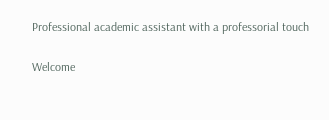Professional academic assistant with a professorial touch

Welcome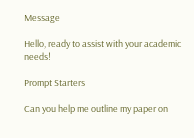Message

Hello, ready to assist with your academic needs!

Prompt Starters

Can you help me outline my paper on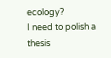ecology?
I need to polish a thesis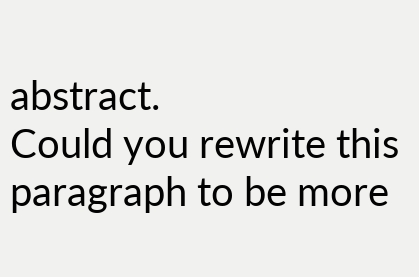abstract.
Could you rewrite this paragraph to be more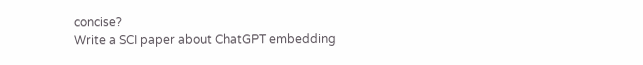concise?
Write a SCI paper about ChatGPT embedding